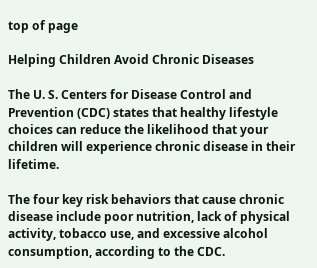top of page

Helping Children Avoid Chronic Diseases

The U. S. Centers for Disease Control and Prevention (CDC) states that healthy lifestyle choices can reduce the likelihood that your children will experience chronic disease in their lifetime.

The four key risk behaviors that cause chronic disease include poor nutrition, lack of physical activity, tobacco use, and excessive alcohol consumption, according to the CDC.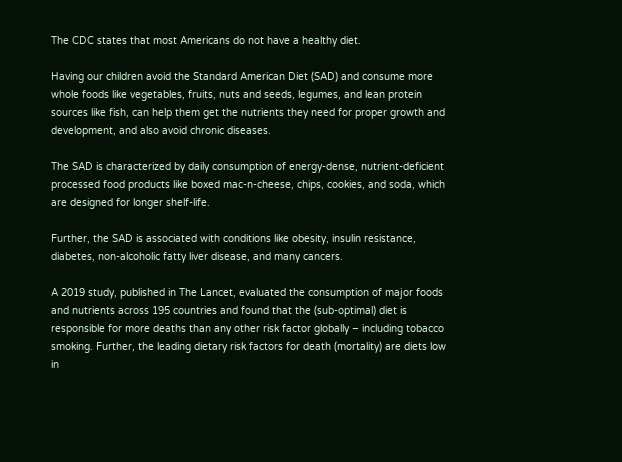The CDC states that most Americans do not have a healthy diet.

Having our children avoid the Standard American Diet (SAD) and consume more whole foods like vegetables, fruits, nuts and seeds, legumes, and lean protein sources like fish, can help them get the nutrients they need for proper growth and development, and also avoid chronic diseases.

The SAD is characterized by daily consumption of energy-dense, nutrient-deficient processed food products like boxed mac-n-cheese, chips, cookies, and soda, which are designed for longer shelf-life.

Further, the SAD is associated with conditions like obesity, insulin resistance, diabetes, non-alcoholic fatty liver disease, and many cancers.

A 2019 study, published in The Lancet, evaluated the consumption of major foods and nutrients across 195 countries and found that the (sub-optimal) diet is responsible for more deaths than any other risk factor globally – including tobacco smoking. Further, the leading dietary risk factors for death (mortality) are diets low in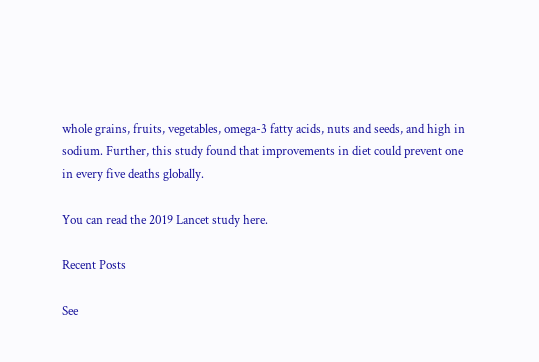whole grains, fruits, vegetables, omega-3 fatty acids, nuts and seeds, and high in sodium. Further, this study found that improvements in diet could prevent one in every five deaths globally.

You can read the 2019 Lancet study here.

Recent Posts

See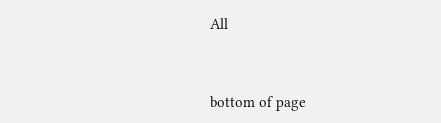All


bottom of page